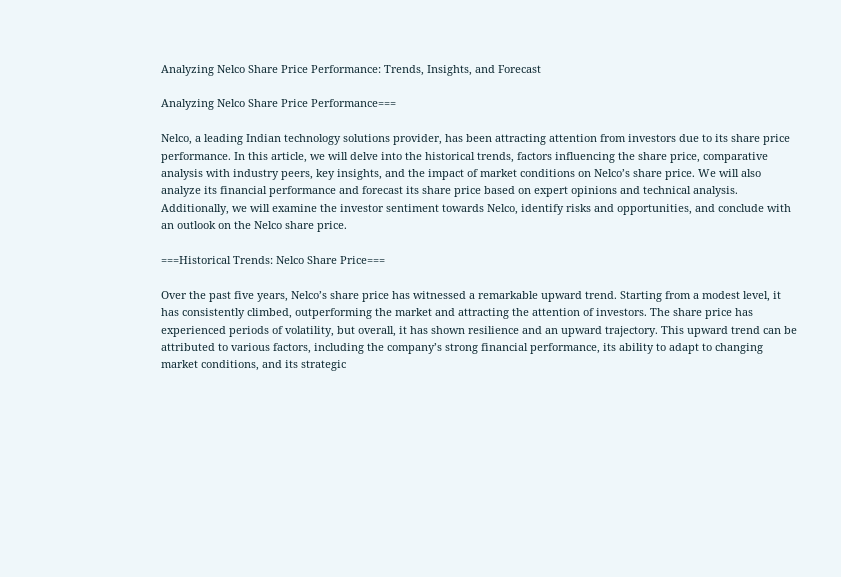Analyzing Nelco Share Price Performance: Trends, Insights, and Forecast

Analyzing Nelco Share Price Performance===

Nelco, a leading Indian technology solutions provider, has been attracting attention from investors due to its share price performance. In this article, we will delve into the historical trends, factors influencing the share price, comparative analysis with industry peers, key insights, and the impact of market conditions on Nelco’s share price. We will also analyze its financial performance and forecast its share price based on expert opinions and technical analysis. Additionally, we will examine the investor sentiment towards Nelco, identify risks and opportunities, and conclude with an outlook on the Nelco share price.

===Historical Trends: Nelco Share Price===

Over the past five years, Nelco’s share price has witnessed a remarkable upward trend. Starting from a modest level, it has consistently climbed, outperforming the market and attracting the attention of investors. The share price has experienced periods of volatility, but overall, it has shown resilience and an upward trajectory. This upward trend can be attributed to various factors, including the company’s strong financial performance, its ability to adapt to changing market conditions, and its strategic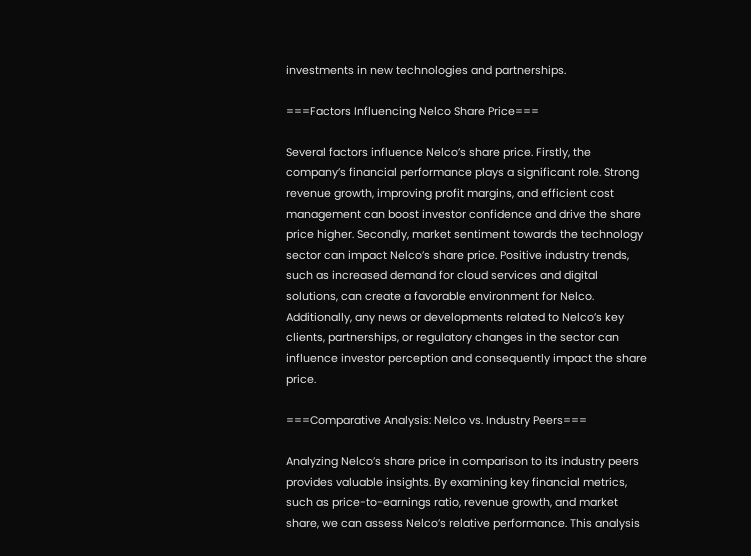investments in new technologies and partnerships.

===Factors Influencing Nelco Share Price===

Several factors influence Nelco’s share price. Firstly, the company’s financial performance plays a significant role. Strong revenue growth, improving profit margins, and efficient cost management can boost investor confidence and drive the share price higher. Secondly, market sentiment towards the technology sector can impact Nelco’s share price. Positive industry trends, such as increased demand for cloud services and digital solutions, can create a favorable environment for Nelco. Additionally, any news or developments related to Nelco’s key clients, partnerships, or regulatory changes in the sector can influence investor perception and consequently impact the share price.

===Comparative Analysis: Nelco vs. Industry Peers===

Analyzing Nelco’s share price in comparison to its industry peers provides valuable insights. By examining key financial metrics, such as price-to-earnings ratio, revenue growth, and market share, we can assess Nelco’s relative performance. This analysis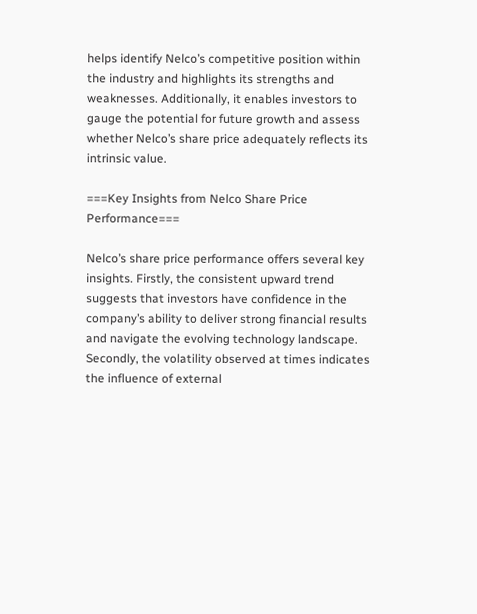helps identify Nelco’s competitive position within the industry and highlights its strengths and weaknesses. Additionally, it enables investors to gauge the potential for future growth and assess whether Nelco’s share price adequately reflects its intrinsic value.

===Key Insights from Nelco Share Price Performance===

Nelco’s share price performance offers several key insights. Firstly, the consistent upward trend suggests that investors have confidence in the company’s ability to deliver strong financial results and navigate the evolving technology landscape. Secondly, the volatility observed at times indicates the influence of external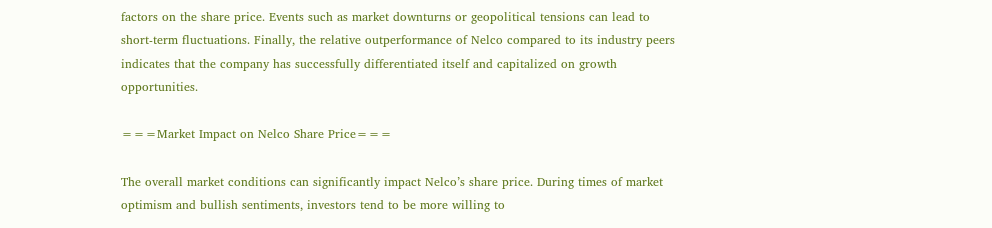factors on the share price. Events such as market downturns or geopolitical tensions can lead to short-term fluctuations. Finally, the relative outperformance of Nelco compared to its industry peers indicates that the company has successfully differentiated itself and capitalized on growth opportunities.

===Market Impact on Nelco Share Price===

The overall market conditions can significantly impact Nelco’s share price. During times of market optimism and bullish sentiments, investors tend to be more willing to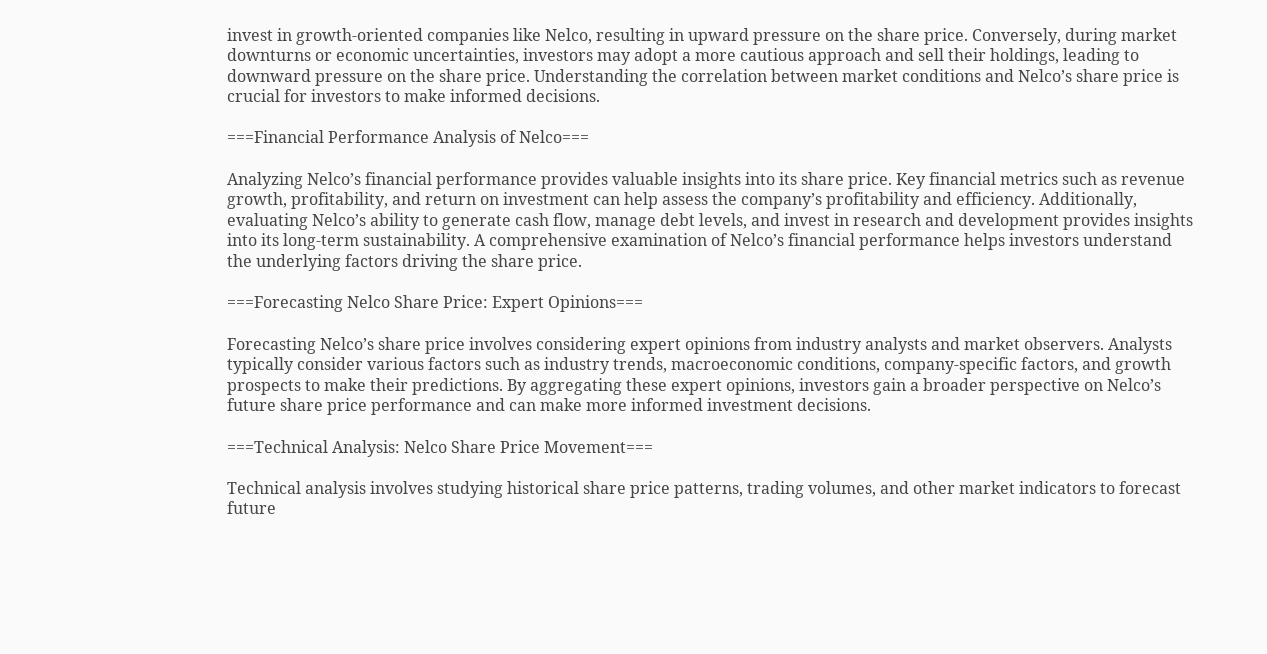invest in growth-oriented companies like Nelco, resulting in upward pressure on the share price. Conversely, during market downturns or economic uncertainties, investors may adopt a more cautious approach and sell their holdings, leading to downward pressure on the share price. Understanding the correlation between market conditions and Nelco’s share price is crucial for investors to make informed decisions.

===Financial Performance Analysis of Nelco===

Analyzing Nelco’s financial performance provides valuable insights into its share price. Key financial metrics such as revenue growth, profitability, and return on investment can help assess the company’s profitability and efficiency. Additionally, evaluating Nelco’s ability to generate cash flow, manage debt levels, and invest in research and development provides insights into its long-term sustainability. A comprehensive examination of Nelco’s financial performance helps investors understand the underlying factors driving the share price.

===Forecasting Nelco Share Price: Expert Opinions===

Forecasting Nelco’s share price involves considering expert opinions from industry analysts and market observers. Analysts typically consider various factors such as industry trends, macroeconomic conditions, company-specific factors, and growth prospects to make their predictions. By aggregating these expert opinions, investors gain a broader perspective on Nelco’s future share price performance and can make more informed investment decisions.

===Technical Analysis: Nelco Share Price Movement===

Technical analysis involves studying historical share price patterns, trading volumes, and other market indicators to forecast future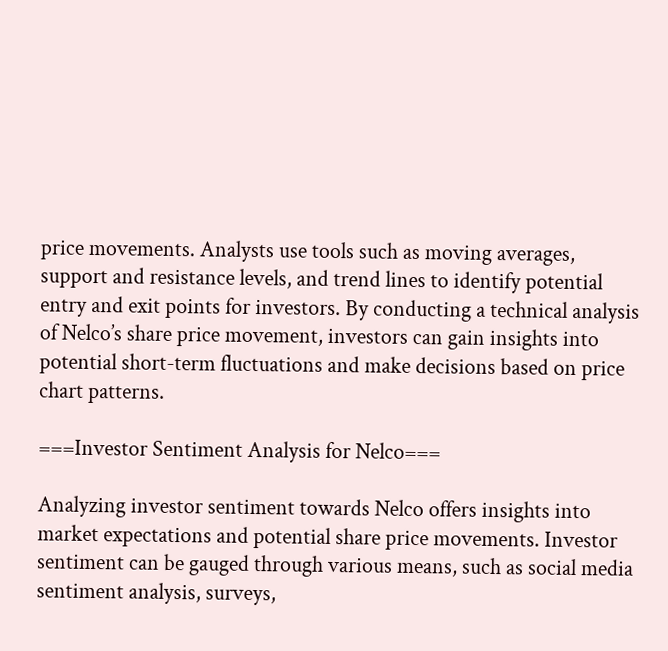price movements. Analysts use tools such as moving averages, support and resistance levels, and trend lines to identify potential entry and exit points for investors. By conducting a technical analysis of Nelco’s share price movement, investors can gain insights into potential short-term fluctuations and make decisions based on price chart patterns.

===Investor Sentiment Analysis for Nelco===

Analyzing investor sentiment towards Nelco offers insights into market expectations and potential share price movements. Investor sentiment can be gauged through various means, such as social media sentiment analysis, surveys,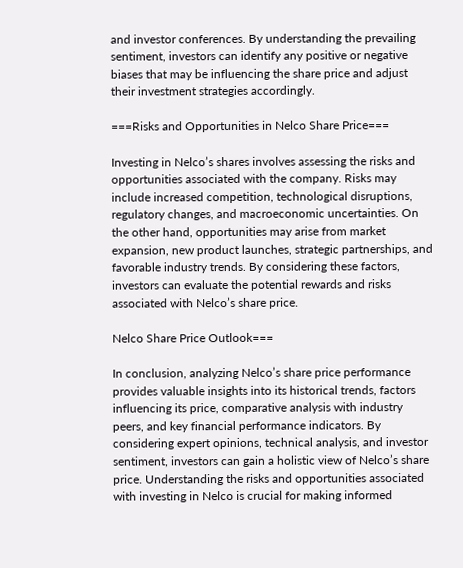and investor conferences. By understanding the prevailing sentiment, investors can identify any positive or negative biases that may be influencing the share price and adjust their investment strategies accordingly.

===Risks and Opportunities in Nelco Share Price===

Investing in Nelco’s shares involves assessing the risks and opportunities associated with the company. Risks may include increased competition, technological disruptions, regulatory changes, and macroeconomic uncertainties. On the other hand, opportunities may arise from market expansion, new product launches, strategic partnerships, and favorable industry trends. By considering these factors, investors can evaluate the potential rewards and risks associated with Nelco’s share price.

Nelco Share Price Outlook===

In conclusion, analyzing Nelco’s share price performance provides valuable insights into its historical trends, factors influencing its price, comparative analysis with industry peers, and key financial performance indicators. By considering expert opinions, technical analysis, and investor sentiment, investors can gain a holistic view of Nelco’s share price. Understanding the risks and opportunities associated with investing in Nelco is crucial for making informed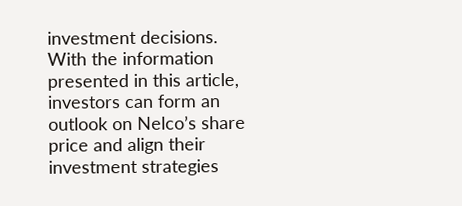investment decisions. With the information presented in this article, investors can form an outlook on Nelco’s share price and align their investment strategies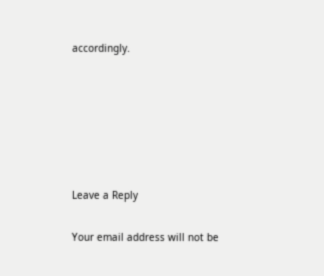accordingly.






Leave a Reply

Your email address will not be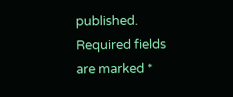published. Required fields are marked *